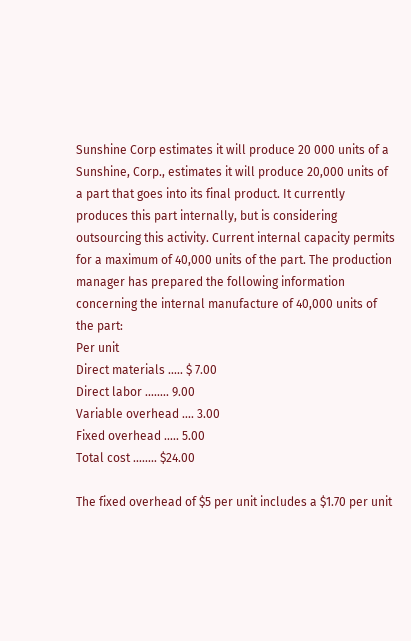Sunshine Corp estimates it will produce 20 000 units of a
Sunshine, Corp., estimates it will produce 20,000 units of a part that goes into its final product. It currently produces this part internally, but is considering outsourcing this activity. Current internal capacity permits for a maximum of 40,000 units of the part. The production manager has prepared the following information concerning the internal manufacture of 40,000 units of the part:
Per unit
Direct materials ..... $ 7.00
Direct labor ........ 9.00
Variable overhead .... 3.00
Fixed overhead ..... 5.00
Total cost ........ $24.00

The fixed overhead of $5 per unit includes a $1.70 per unit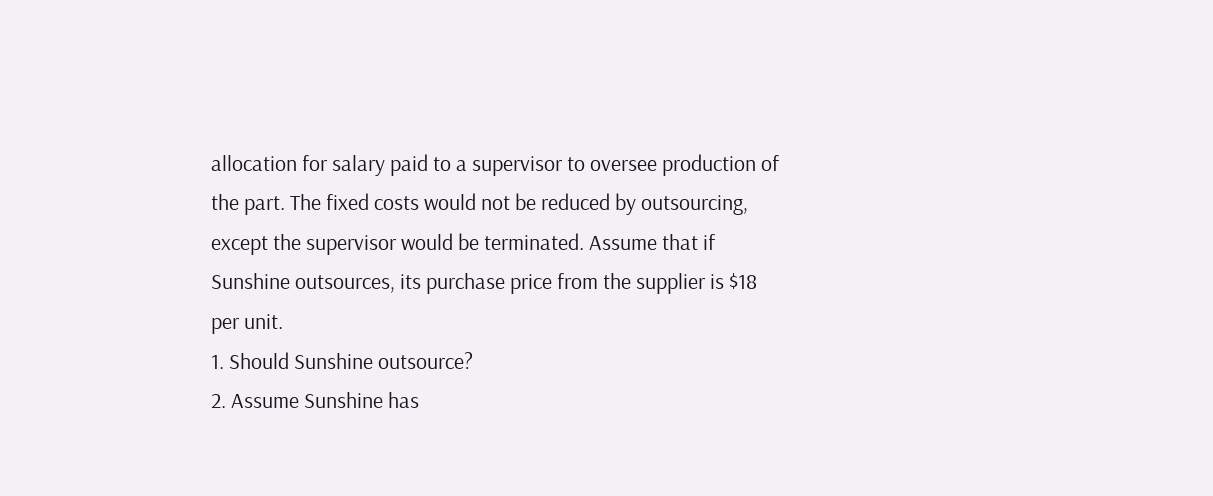allocation for salary paid to a supervisor to oversee production of the part. The fixed costs would not be reduced by outsourcing, except the supervisor would be terminated. Assume that if Sunshine outsources, its purchase price from the supplier is $18 per unit.
1. Should Sunshine outsource?
2. Assume Sunshine has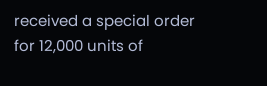received a special order for 12,000 units of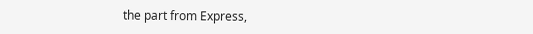the part from Express,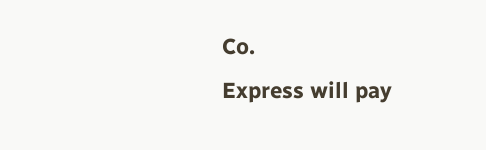Co.
Express will pay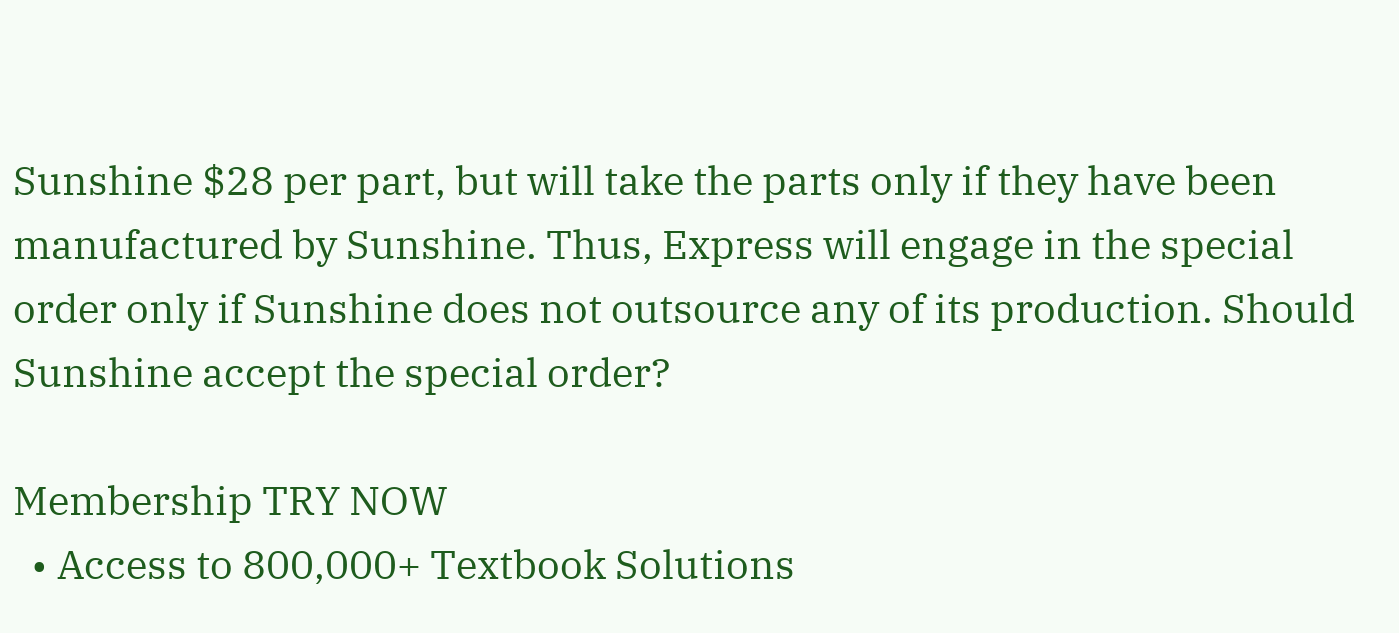Sunshine $28 per part, but will take the parts only if they have been manufactured by Sunshine. Thus, Express will engage in the special order only if Sunshine does not outsource any of its production. Should Sunshine accept the special order?

Membership TRY NOW
  • Access to 800,000+ Textbook Solutions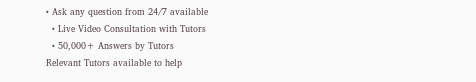• Ask any question from 24/7 available
  • Live Video Consultation with Tutors
  • 50,000+ Answers by Tutors
Relevant Tutors available to help